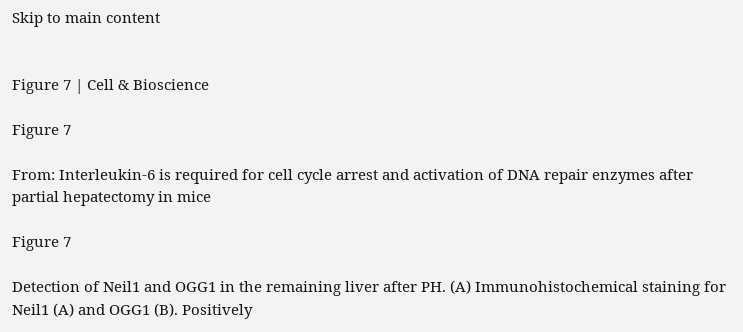Skip to main content


Figure 7 | Cell & Bioscience

Figure 7

From: Interleukin-6 is required for cell cycle arrest and activation of DNA repair enzymes after partial hepatectomy in mice

Figure 7

Detection of Neil1 and OGG1 in the remaining liver after PH. (A) Immunohistochemical staining for Neil1 (A) and OGG1 (B). Positively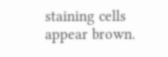staining cells appear brown.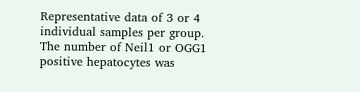Representative data of 3 or 4 individual samples per group. The number of Neil1 or OGG1 positive hepatocytes was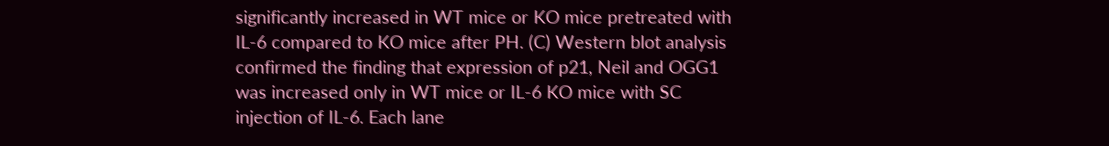significantly increased in WT mice or KO mice pretreated with IL-6 compared to KO mice after PH. (C) Western blot analysis confirmed the finding that expression of p21, Neil and OGG1 was increased only in WT mice or IL-6 KO mice with SC injection of IL-6. Each lane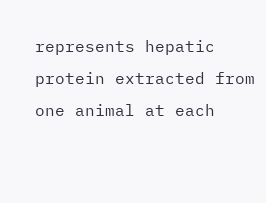represents hepatic protein extracted from one animal at each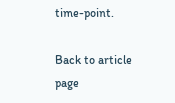time-point.

Back to article page